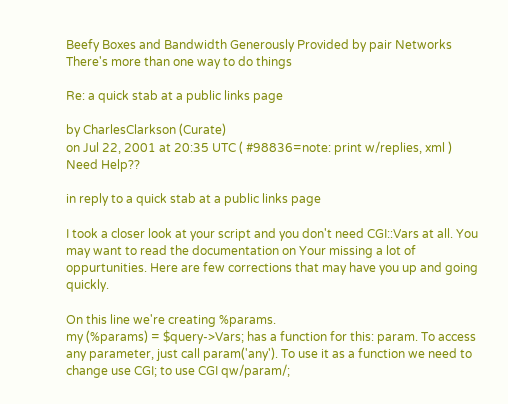Beefy Boxes and Bandwidth Generously Provided by pair Networks
There's more than one way to do things

Re: a quick stab at a public links page

by CharlesClarkson (Curate)
on Jul 22, 2001 at 20:35 UTC ( #98836=note: print w/replies, xml ) Need Help??

in reply to a quick stab at a public links page

I took a closer look at your script and you don't need CGI::Vars at all. You may want to read the documentation on Your missing a lot of oppurtunities. Here are few corrections that may have you up and going quickly.

On this line we're creating %params.
my (%params) = $query->Vars; has a function for this: param. To access any parameter, just call param('any'). To use it as a function we need to change use CGI; to use CGI qw/param/;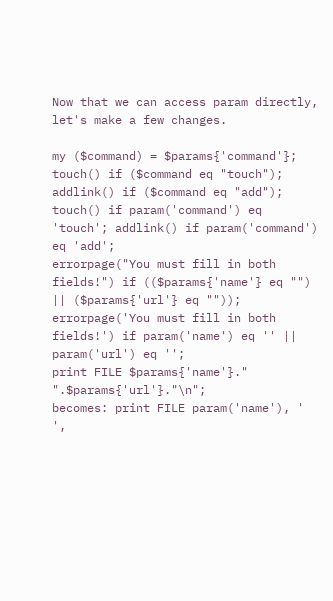Now that we can access param directly, let's make a few changes.

my ($command) = $params{'command'}; touch() if ($command eq "touch"); addlink() if ($command eq "add");
touch() if param('command') eq 'touch'; addlink() if param('command') eq 'add';
errorpage("You must fill in both fields!") if (($params{'name'} eq "") || ($params{'url'} eq ""));
errorpage('You must fill in both fields!') if param('name') eq '' || param('url') eq '';
print FILE $params{'name'}." ".$params{'url'}."\n";
becomes: print FILE param('name'), ' ',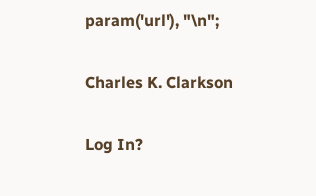param('url'), "\n";

Charles K. Clarkson

Log In?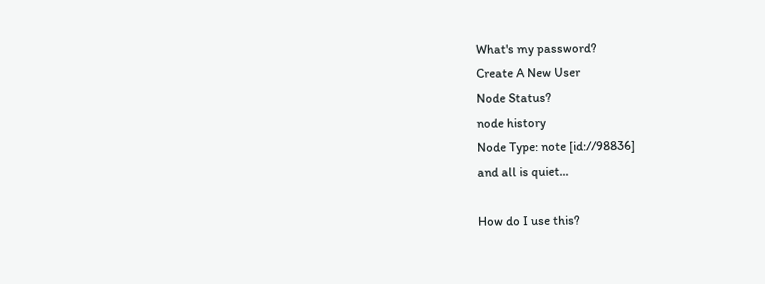What's my password?
Create A New User
Node Status?
node history
Node Type: note [id://98836]
and all is quiet...

How do I use this?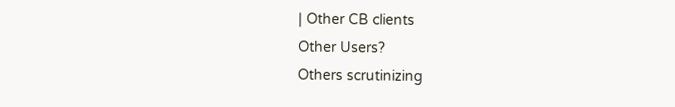| Other CB clients
Other Users?
Others scrutinizing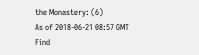the Monastery: (6)
As of 2018-06-21 08:57 GMT
Find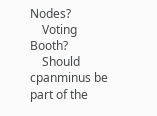Nodes?
    Voting Booth?
    Should cpanminus be part of the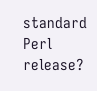standard Perl release?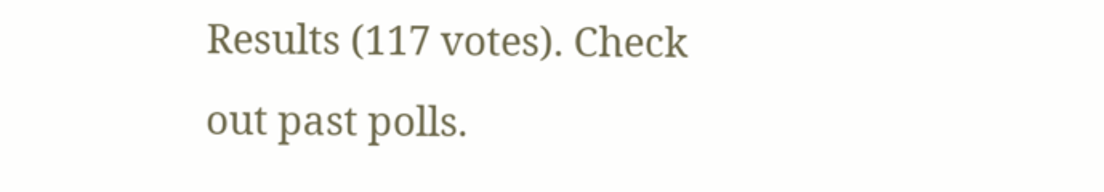Results (117 votes). Check out past polls.